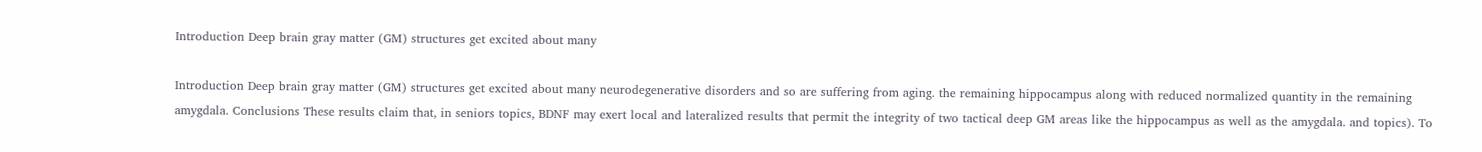Introduction Deep brain gray matter (GM) structures get excited about many

Introduction Deep brain gray matter (GM) structures get excited about many neurodegenerative disorders and so are suffering from aging. the remaining hippocampus along with reduced normalized quantity in the remaining amygdala. Conclusions These results claim that, in seniors topics, BDNF may exert local and lateralized results that permit the integrity of two tactical deep GM areas like the hippocampus as well as the amygdala. and topics). To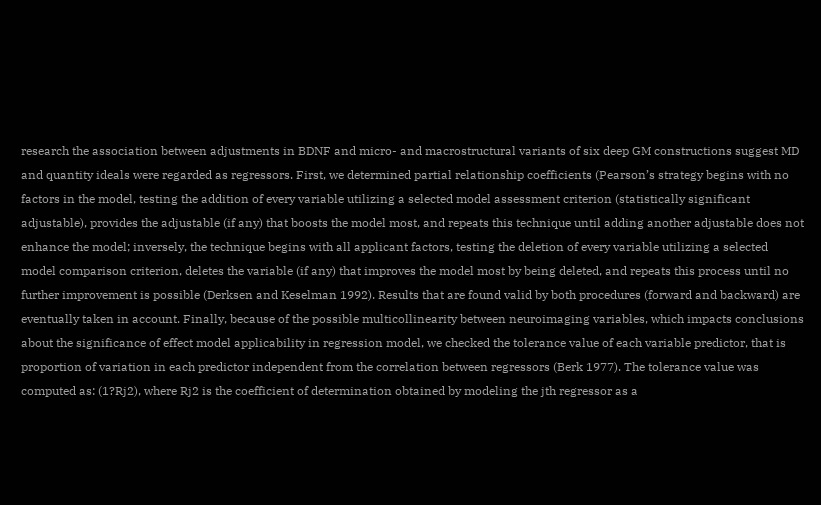research the association between adjustments in BDNF and micro- and macrostructural variants of six deep GM constructions suggest MD and quantity ideals were regarded as regressors. First, we determined partial relationship coefficients (Pearson’s strategy begins with no factors in the model, testing the addition of every variable utilizing a selected model assessment criterion (statistically significant adjustable), provides the adjustable (if any) that boosts the model most, and repeats this technique until adding another adjustable does not enhance the model; inversely, the technique begins with all applicant factors, testing the deletion of every variable utilizing a selected model comparison criterion, deletes the variable (if any) that improves the model most by being deleted, and repeats this process until no further improvement is possible (Derksen and Keselman 1992). Results that are found valid by both procedures (forward and backward) are eventually taken in account. Finally, because of the possible multicollinearity between neuroimaging variables, which impacts conclusions about the significance of effect model applicability in regression model, we checked the tolerance value of each variable predictor, that is proportion of variation in each predictor independent from the correlation between regressors (Berk 1977). The tolerance value was computed as: (1?Rj2), where Rj2 is the coefficient of determination obtained by modeling the jth regressor as a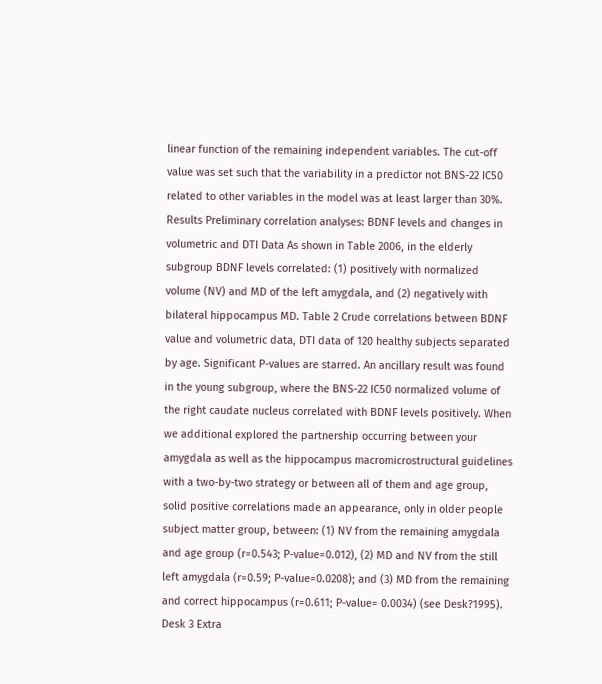linear function of the remaining independent variables. The cut-off value was set such that the variability in a predictor not BNS-22 IC50 related to other variables in the model was at least larger than 30%. Results Preliminary correlation analyses: BDNF levels and changes in volumetric and DTI Data As shown in Table 2006, in the elderly subgroup BDNF levels correlated: (1) positively with normalized volume (NV) and MD of the left amygdala, and (2) negatively with bilateral hippocampus MD. Table 2 Crude correlations between BDNF value and volumetric data, DTI data of 120 healthy subjects separated by age. Significant P-values are starred. An ancillary result was found in the young subgroup, where the BNS-22 IC50 normalized volume of the right caudate nucleus correlated with BDNF levels positively. When we additional explored the partnership occurring between your amygdala as well as the hippocampus macromicrostructural guidelines with a two-by-two strategy or between all of them and age group, solid positive correlations made an appearance, only in older people subject matter group, between: (1) NV from the remaining amygdala and age group (r=0.543; P-value=0.012), (2) MD and NV from the still left amygdala (r=0.59; P-value=0.0208); and (3) MD from the remaining and correct hippocampus (r=0.611; P-value= 0.0034) (see Desk?1995). Desk 3 Extra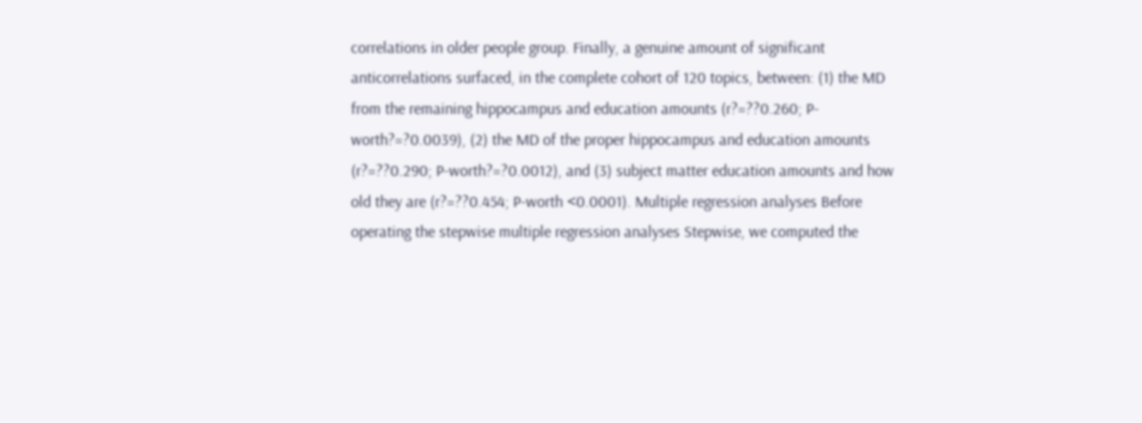correlations in older people group. Finally, a genuine amount of significant anticorrelations surfaced, in the complete cohort of 120 topics, between: (1) the MD from the remaining hippocampus and education amounts (r?=??0.260; P-worth?=?0.0039), (2) the MD of the proper hippocampus and education amounts (r?=??0.290; P-worth?=?0.0012), and (3) subject matter education amounts and how old they are (r?=??0.454; P-worth <0.0001). Multiple regression analyses Before operating the stepwise multiple regression analyses Stepwise, we computed the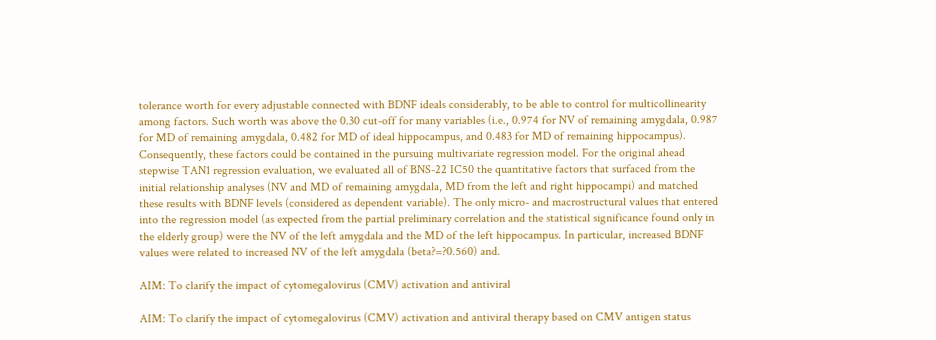tolerance worth for every adjustable connected with BDNF ideals considerably, to be able to control for multicollinearity among factors. Such worth was above the 0.30 cut-off for many variables (i.e., 0.974 for NV of remaining amygdala, 0.987 for MD of remaining amygdala, 0.482 for MD of ideal hippocampus, and 0.483 for MD of remaining hippocampus). Consequently, these factors could be contained in the pursuing multivariate regression model. For the original ahead stepwise TAN1 regression evaluation, we evaluated all of BNS-22 IC50 the quantitative factors that surfaced from the initial relationship analyses (NV and MD of remaining amygdala, MD from the left and right hippocampi) and matched these results with BDNF levels (considered as dependent variable). The only micro- and macrostructural values that entered into the regression model (as expected from the partial preliminary correlation and the statistical significance found only in the elderly group) were the NV of the left amygdala and the MD of the left hippocampus. In particular, increased BDNF values were related to increased NV of the left amygdala (beta?=?0.560) and.

AIM: To clarify the impact of cytomegalovirus (CMV) activation and antiviral

AIM: To clarify the impact of cytomegalovirus (CMV) activation and antiviral therapy based on CMV antigen status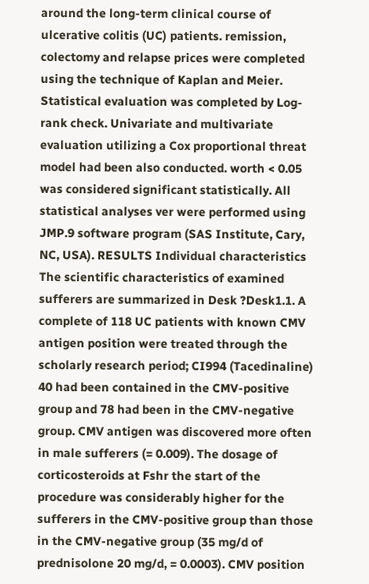around the long-term clinical course of ulcerative colitis (UC) patients. remission, colectomy and relapse prices were completed using the technique of Kaplan and Meier. Statistical evaluation was completed by Log-rank check. Univariate and multivariate evaluation utilizing a Cox proportional threat model had been also conducted. worth < 0.05 was considered significant statistically. All statistical analyses ver were performed using JMP.9 software program (SAS Institute, Cary, NC, USA). RESULTS Individual characteristics The scientific characteristics of examined sufferers are summarized in Desk ?Desk1.1. A complete of 118 UC patients with known CMV antigen position were treated through the scholarly research period; CI994 (Tacedinaline) 40 had been contained in the CMV-positive group and 78 had been in the CMV-negative group. CMV antigen was discovered more often in male sufferers (= 0.009). The dosage of corticosteroids at Fshr the start of the procedure was considerably higher for the sufferers in the CMV-positive group than those in the CMV-negative group (35 mg/d of prednisolone 20 mg/d, = 0.0003). CMV position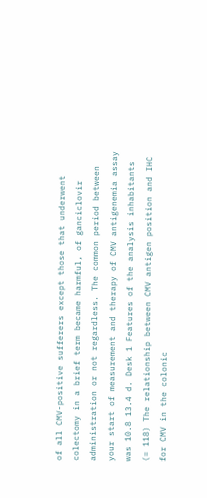of all CMV-positive sufferers except those that underwent colectomy in a brief term became harmful, of ganciclovir administration or not regardless. The common period between your start of measurement and therapy of CMV antigenemia assay was 10.8 13.4 d. Desk 1 Features of the analysis inhabitants (= 118) The relationship between CMV antigen position and IHC for CMV in the colonic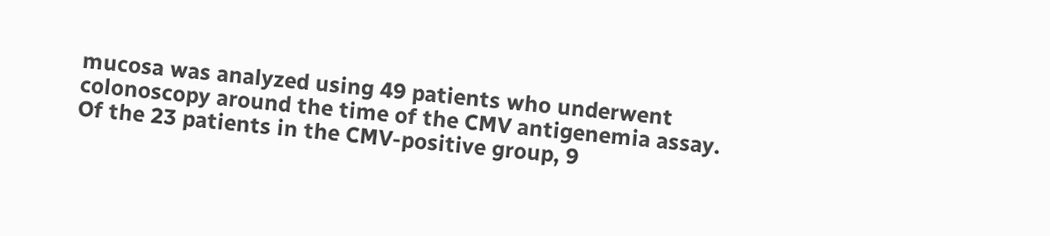mucosa was analyzed using 49 patients who underwent colonoscopy around the time of the CMV antigenemia assay. Of the 23 patients in the CMV-positive group, 9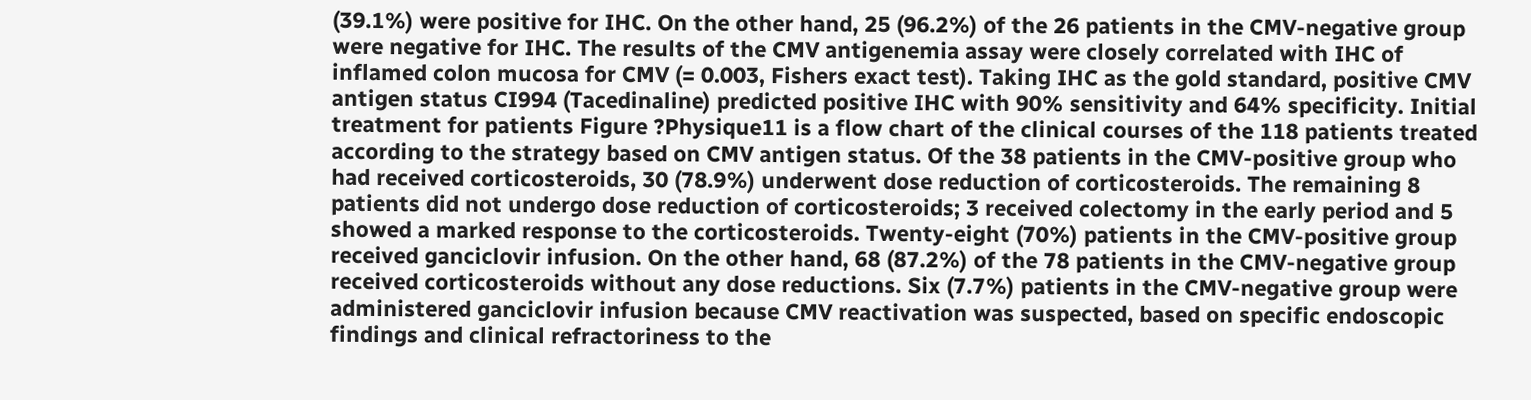(39.1%) were positive for IHC. On the other hand, 25 (96.2%) of the 26 patients in the CMV-negative group were negative for IHC. The results of the CMV antigenemia assay were closely correlated with IHC of inflamed colon mucosa for CMV (= 0.003, Fishers exact test). Taking IHC as the gold standard, positive CMV antigen status CI994 (Tacedinaline) predicted positive IHC with 90% sensitivity and 64% specificity. Initial treatment for patients Figure ?Physique11 is a flow chart of the clinical courses of the 118 patients treated according to the strategy based on CMV antigen status. Of the 38 patients in the CMV-positive group who had received corticosteroids, 30 (78.9%) underwent dose reduction of corticosteroids. The remaining 8 patients did not undergo dose reduction of corticosteroids; 3 received colectomy in the early period and 5 showed a marked response to the corticosteroids. Twenty-eight (70%) patients in the CMV-positive group received ganciclovir infusion. On the other hand, 68 (87.2%) of the 78 patients in the CMV-negative group received corticosteroids without any dose reductions. Six (7.7%) patients in the CMV-negative group were administered ganciclovir infusion because CMV reactivation was suspected, based on specific endoscopic findings and clinical refractoriness to the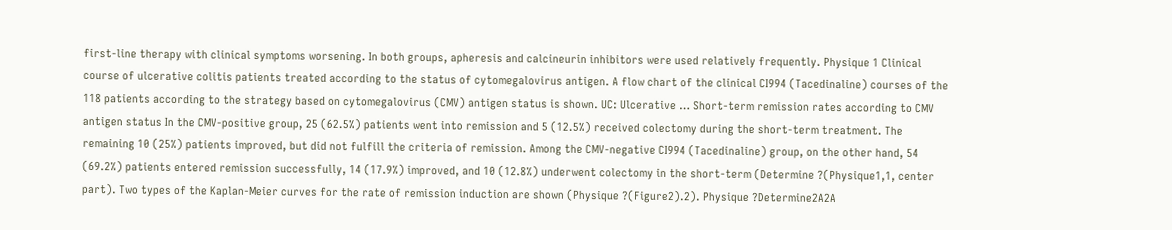first-line therapy with clinical symptoms worsening. In both groups, apheresis and calcineurin inhibitors were used relatively frequently. Physique 1 Clinical course of ulcerative colitis patients treated according to the status of cytomegalovirus antigen. A flow chart of the clinical CI994 (Tacedinaline) courses of the 118 patients according to the strategy based on cytomegalovirus (CMV) antigen status is shown. UC: Ulcerative … Short-term remission rates according to CMV antigen status In the CMV-positive group, 25 (62.5%) patients went into remission and 5 (12.5%) received colectomy during the short-term treatment. The remaining 10 (25%) patients improved, but did not fulfill the criteria of remission. Among the CMV-negative CI994 (Tacedinaline) group, on the other hand, 54 (69.2%) patients entered remission successfully, 14 (17.9%) improved, and 10 (12.8%) underwent colectomy in the short-term (Determine ?(Physique1,1, center part). Two types of the Kaplan-Meier curves for the rate of remission induction are shown (Physique ?(Figure2).2). Physique ?Determine2A2A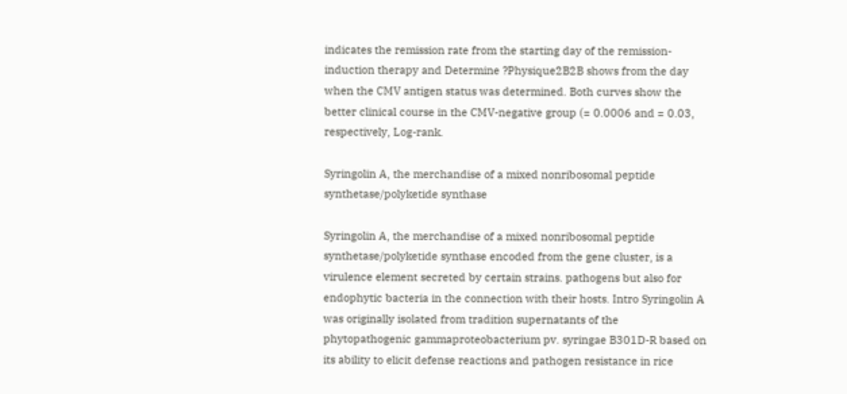indicates the remission rate from the starting day of the remission-induction therapy and Determine ?Physique2B2B shows from the day when the CMV antigen status was determined. Both curves show the better clinical course in the CMV-negative group (= 0.0006 and = 0.03, respectively, Log-rank.

Syringolin A, the merchandise of a mixed nonribosomal peptide synthetase/polyketide synthase

Syringolin A, the merchandise of a mixed nonribosomal peptide synthetase/polyketide synthase encoded from the gene cluster, is a virulence element secreted by certain strains. pathogens but also for endophytic bacteria in the connection with their hosts. Intro Syringolin A was originally isolated from tradition supernatants of the phytopathogenic gammaproteobacterium pv. syringae B301D-R based on its ability to elicit defense reactions and pathogen resistance in rice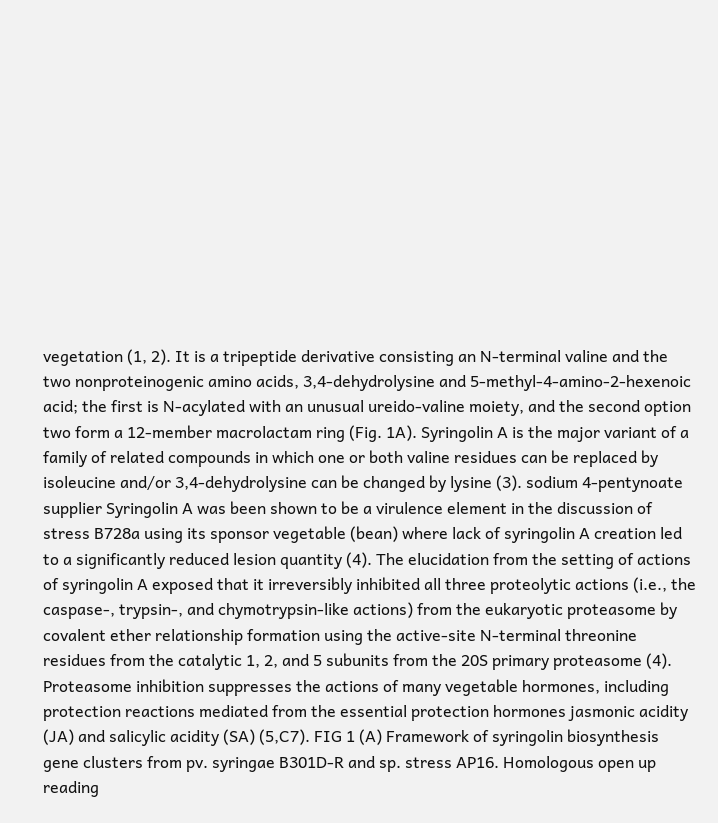vegetation (1, 2). It is a tripeptide derivative consisting an N-terminal valine and the two nonproteinogenic amino acids, 3,4-dehydrolysine and 5-methyl-4-amino-2-hexenoic acid; the first is N-acylated with an unusual ureido-valine moiety, and the second option two form a 12-member macrolactam ring (Fig. 1A). Syringolin A is the major variant of a family of related compounds in which one or both valine residues can be replaced by isoleucine and/or 3,4-dehydrolysine can be changed by lysine (3). sodium 4-pentynoate supplier Syringolin A was been shown to be a virulence element in the discussion of stress B728a using its sponsor vegetable (bean) where lack of syringolin A creation led to a significantly reduced lesion quantity (4). The elucidation from the setting of actions of syringolin A exposed that it irreversibly inhibited all three proteolytic actions (i.e., the caspase-, trypsin-, and chymotrypsin-like actions) from the eukaryotic proteasome by covalent ether relationship formation using the active-site N-terminal threonine residues from the catalytic 1, 2, and 5 subunits from the 20S primary proteasome (4). Proteasome inhibition suppresses the actions of many vegetable hormones, including protection reactions mediated from the essential protection hormones jasmonic acidity (JA) and salicylic acidity (SA) (5,C7). FIG 1 (A) Framework of syringolin biosynthesis gene clusters from pv. syringae B301D-R and sp. stress AP16. Homologous open up reading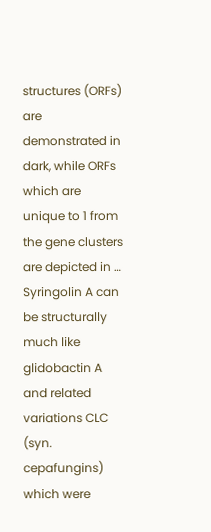structures (ORFs) are demonstrated in dark, while ORFs which are unique to 1 from the gene clusters are depicted in … Syringolin A can be structurally much like glidobactin A and related variations CLC (syn. cepafungins) which were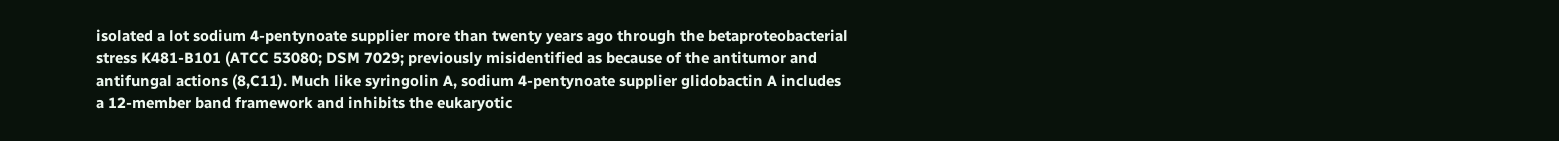isolated a lot sodium 4-pentynoate supplier more than twenty years ago through the betaproteobacterial stress K481-B101 (ATCC 53080; DSM 7029; previously misidentified as because of the antitumor and antifungal actions (8,C11). Much like syringolin A, sodium 4-pentynoate supplier glidobactin A includes a 12-member band framework and inhibits the eukaryotic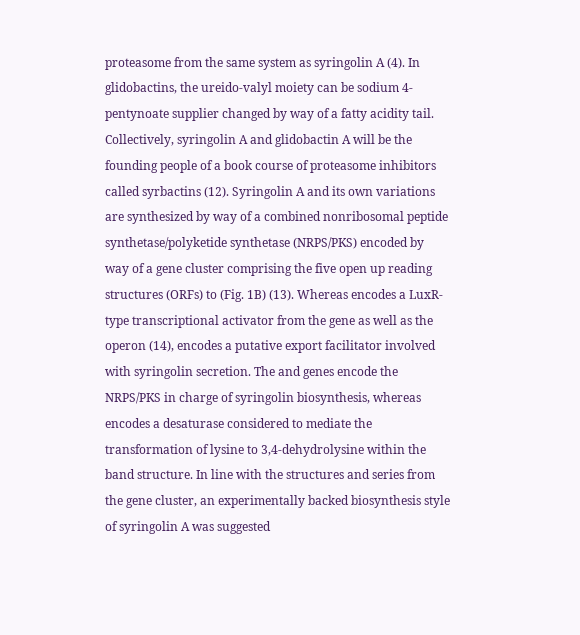proteasome from the same system as syringolin A (4). In glidobactins, the ureido-valyl moiety can be sodium 4-pentynoate supplier changed by way of a fatty acidity tail. Collectively, syringolin A and glidobactin A will be the founding people of a book course of proteasome inhibitors called syrbactins (12). Syringolin A and its own variations are synthesized by way of a combined nonribosomal peptide synthetase/polyketide synthetase (NRPS/PKS) encoded by way of a gene cluster comprising the five open up reading structures (ORFs) to (Fig. 1B) (13). Whereas encodes a LuxR-type transcriptional activator from the gene as well as the operon (14), encodes a putative export facilitator involved with syringolin secretion. The and genes encode the NRPS/PKS in charge of syringolin biosynthesis, whereas encodes a desaturase considered to mediate the transformation of lysine to 3,4-dehydrolysine within the band structure. In line with the structures and series from the gene cluster, an experimentally backed biosynthesis style of syringolin A was suggested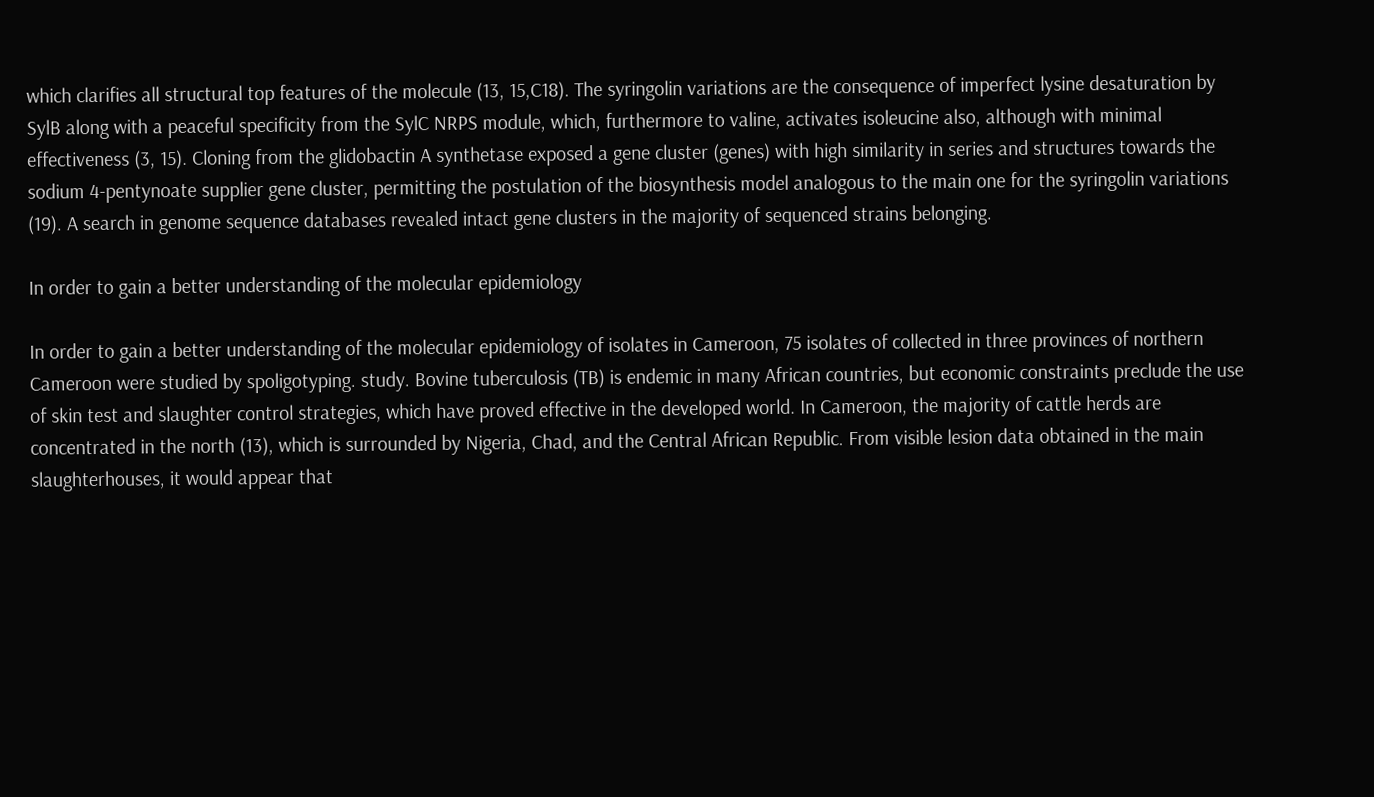which clarifies all structural top features of the molecule (13, 15,C18). The syringolin variations are the consequence of imperfect lysine desaturation by SylB along with a peaceful specificity from the SylC NRPS module, which, furthermore to valine, activates isoleucine also, although with minimal effectiveness (3, 15). Cloning from the glidobactin A synthetase exposed a gene cluster (genes) with high similarity in series and structures towards the sodium 4-pentynoate supplier gene cluster, permitting the postulation of the biosynthesis model analogous to the main one for the syringolin variations (19). A search in genome sequence databases revealed intact gene clusters in the majority of sequenced strains belonging.

In order to gain a better understanding of the molecular epidemiology

In order to gain a better understanding of the molecular epidemiology of isolates in Cameroon, 75 isolates of collected in three provinces of northern Cameroon were studied by spoligotyping. study. Bovine tuberculosis (TB) is endemic in many African countries, but economic constraints preclude the use of skin test and slaughter control strategies, which have proved effective in the developed world. In Cameroon, the majority of cattle herds are concentrated in the north (13), which is surrounded by Nigeria, Chad, and the Central African Republic. From visible lesion data obtained in the main slaughterhouses, it would appear that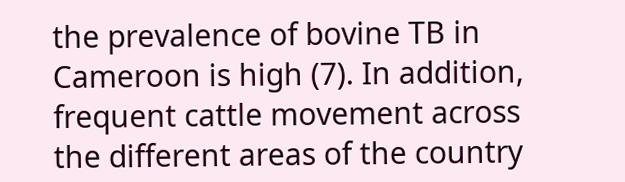the prevalence of bovine TB in Cameroon is high (7). In addition, frequent cattle movement across the different areas of the country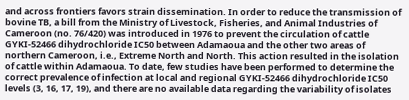and across frontiers favors strain dissemination. In order to reduce the transmission of bovine TB, a bill from the Ministry of Livestock, Fisheries, and Animal Industries of Cameroon (no. 76/420) was introduced in 1976 to prevent the circulation of cattle GYKI-52466 dihydrochloride IC50 between Adamaoua and the other two areas of northern Cameroon, i.e., Extreme North and North. This action resulted in the isolation of cattle within Adamaoua. To date, few studies have been performed to determine the correct prevalence of infection at local and regional GYKI-52466 dihydrochloride IC50 levels (3, 16, 17, 19), and there are no available data regarding the variability of isolates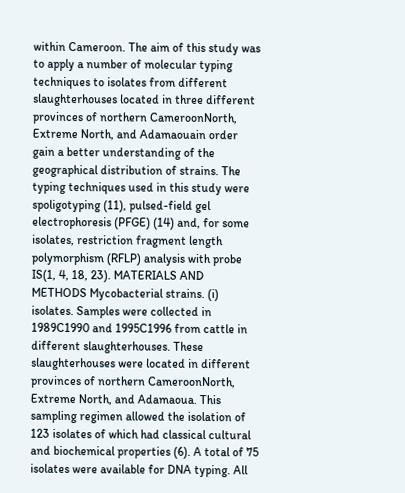within Cameroon. The aim of this study was to apply a number of molecular typing techniques to isolates from different slaughterhouses located in three different provinces of northern CameroonNorth, Extreme North, and Adamaouain order gain a better understanding of the geographical distribution of strains. The typing techniques used in this study were spoligotyping (11), pulsed-field gel electrophoresis (PFGE) (14) and, for some isolates, restriction fragment length polymorphism (RFLP) analysis with probe IS(1, 4, 18, 23). MATERIALS AND METHODS Mycobacterial strains. (i) isolates. Samples were collected in 1989C1990 and 1995C1996 from cattle in different slaughterhouses. These slaughterhouses were located in different provinces of northern CameroonNorth, Extreme North, and Adamaoua. This sampling regimen allowed the isolation of 123 isolates of which had classical cultural and biochemical properties (6). A total of 75 isolates were available for DNA typing. All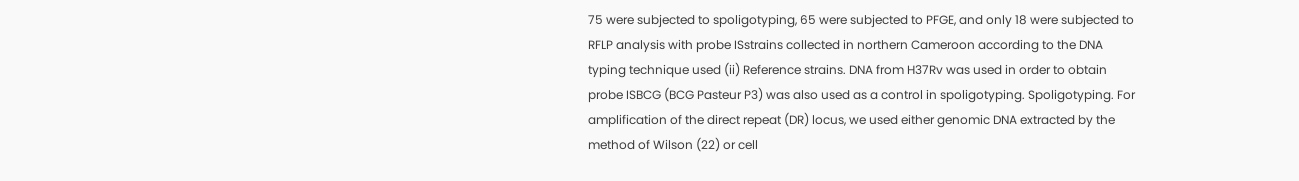75 were subjected to spoligotyping, 65 were subjected to PFGE, and only 18 were subjected to RFLP analysis with probe ISstrains collected in northern Cameroon according to the DNA typing technique used (ii) Reference strains. DNA from H37Rv was used in order to obtain probe ISBCG (BCG Pasteur P3) was also used as a control in spoligotyping. Spoligotyping. For amplification of the direct repeat (DR) locus, we used either genomic DNA extracted by the method of Wilson (22) or cell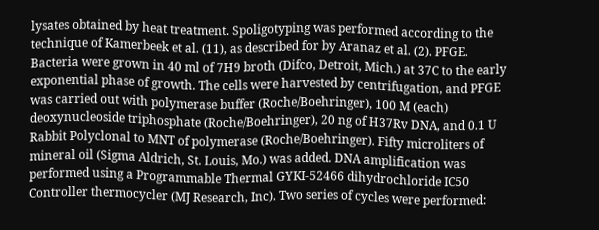lysates obtained by heat treatment. Spoligotyping was performed according to the technique of Kamerbeek et al. (11), as described for by Aranaz et al. (2). PFGE. Bacteria were grown in 40 ml of 7H9 broth (Difco, Detroit, Mich.) at 37C to the early exponential phase of growth. The cells were harvested by centrifugation, and PFGE was carried out with polymerase buffer (Roche/Boehringer), 100 M (each) deoxynucleoside triphosphate (Roche/Boehringer), 20 ng of H37Rv DNA, and 0.1 U Rabbit Polyclonal to MNT of polymerase (Roche/Boehringer). Fifty microliters of mineral oil (Sigma Aldrich, St. Louis, Mo.) was added. DNA amplification was performed using a Programmable Thermal GYKI-52466 dihydrochloride IC50 Controller thermocycler (MJ Research, Inc). Two series of cycles were performed: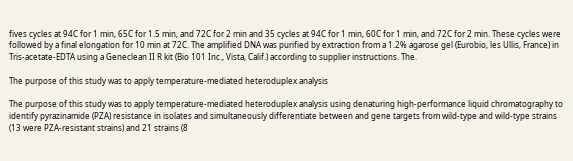fives cycles at 94C for 1 min, 65C for 1.5 min, and 72C for 2 min and 35 cycles at 94C for 1 min, 60C for 1 min, and 72C for 2 min. These cycles were followed by a final elongation for 10 min at 72C. The amplified DNA was purified by extraction from a 1.2% agarose gel (Eurobio, les Ullis, France) in Tris-acetate-EDTA using a Geneclean II R kit (Bio 101 Inc., Vista, Calif.) according to supplier instructions. The.

The purpose of this study was to apply temperature-mediated heteroduplex analysis

The purpose of this study was to apply temperature-mediated heteroduplex analysis using denaturing high-performance liquid chromatography to identify pyrazinamide (PZA) resistance in isolates and simultaneously differentiate between and gene targets from wild-type and wild-type strains (13 were PZA-resistant strains) and 21 strains (8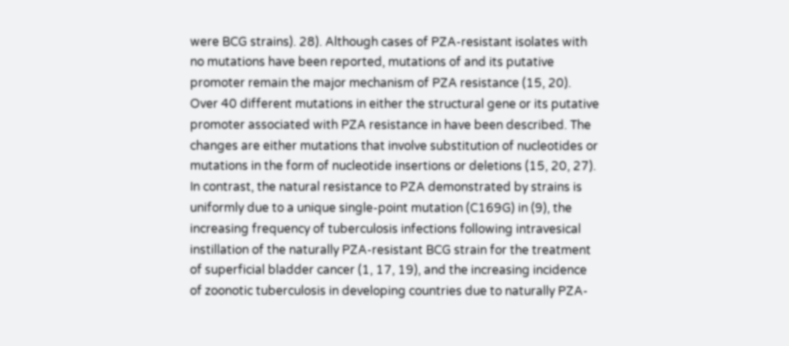were BCG strains). 28). Although cases of PZA-resistant isolates with no mutations have been reported, mutations of and its putative promoter remain the major mechanism of PZA resistance (15, 20). Over 40 different mutations in either the structural gene or its putative promoter associated with PZA resistance in have been described. The changes are either mutations that involve substitution of nucleotides or mutations in the form of nucleotide insertions or deletions (15, 20, 27). In contrast, the natural resistance to PZA demonstrated by strains is uniformly due to a unique single-point mutation (C169G) in (9), the increasing frequency of tuberculosis infections following intravesical instillation of the naturally PZA-resistant BCG strain for the treatment of superficial bladder cancer (1, 17, 19), and the increasing incidence of zoonotic tuberculosis in developing countries due to naturally PZA-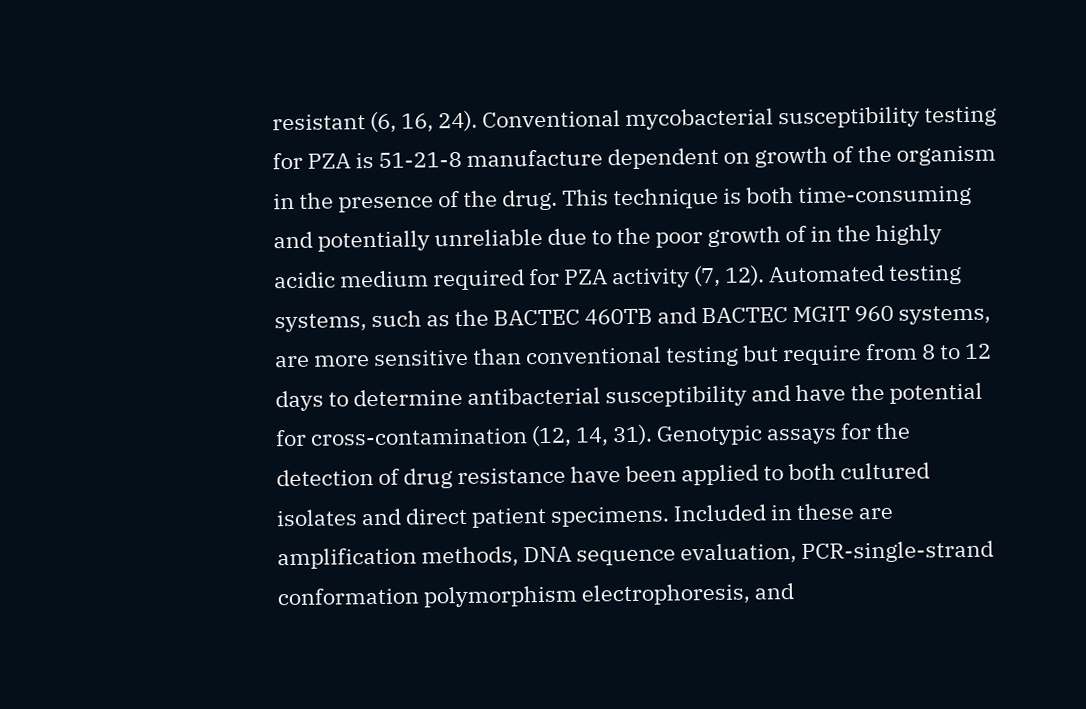resistant (6, 16, 24). Conventional mycobacterial susceptibility testing for PZA is 51-21-8 manufacture dependent on growth of the organism in the presence of the drug. This technique is both time-consuming and potentially unreliable due to the poor growth of in the highly acidic medium required for PZA activity (7, 12). Automated testing systems, such as the BACTEC 460TB and BACTEC MGIT 960 systems, are more sensitive than conventional testing but require from 8 to 12 days to determine antibacterial susceptibility and have the potential for cross-contamination (12, 14, 31). Genotypic assays for the detection of drug resistance have been applied to both cultured isolates and direct patient specimens. Included in these are amplification methods, DNA sequence evaluation, PCR-single-strand conformation polymorphism electrophoresis, and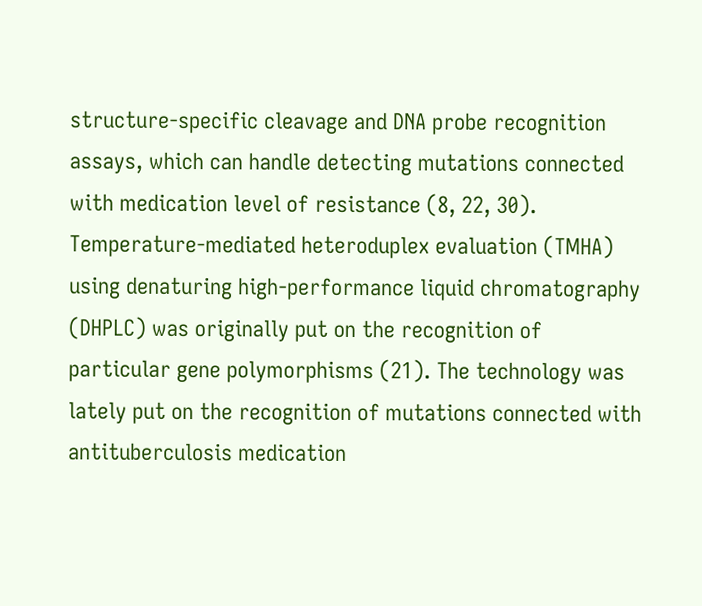structure-specific cleavage and DNA probe recognition assays, which can handle detecting mutations connected with medication level of resistance (8, 22, 30). Temperature-mediated heteroduplex evaluation (TMHA) using denaturing high-performance liquid chromatography (DHPLC) was originally put on the recognition of particular gene polymorphisms (21). The technology was lately put on the recognition of mutations connected with antituberculosis medication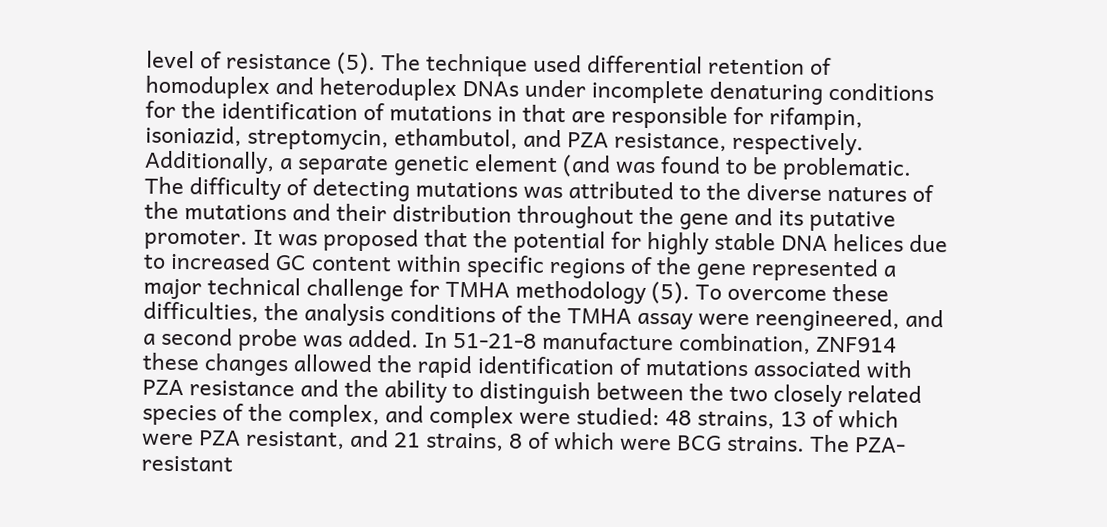level of resistance (5). The technique used differential retention of homoduplex and heteroduplex DNAs under incomplete denaturing conditions for the identification of mutations in that are responsible for rifampin, isoniazid, streptomycin, ethambutol, and PZA resistance, respectively. Additionally, a separate genetic element (and was found to be problematic. The difficulty of detecting mutations was attributed to the diverse natures of the mutations and their distribution throughout the gene and its putative promoter. It was proposed that the potential for highly stable DNA helices due to increased GC content within specific regions of the gene represented a major technical challenge for TMHA methodology (5). To overcome these difficulties, the analysis conditions of the TMHA assay were reengineered, and a second probe was added. In 51-21-8 manufacture combination, ZNF914 these changes allowed the rapid identification of mutations associated with PZA resistance and the ability to distinguish between the two closely related species of the complex, and complex were studied: 48 strains, 13 of which were PZA resistant, and 21 strains, 8 of which were BCG strains. The PZA-resistant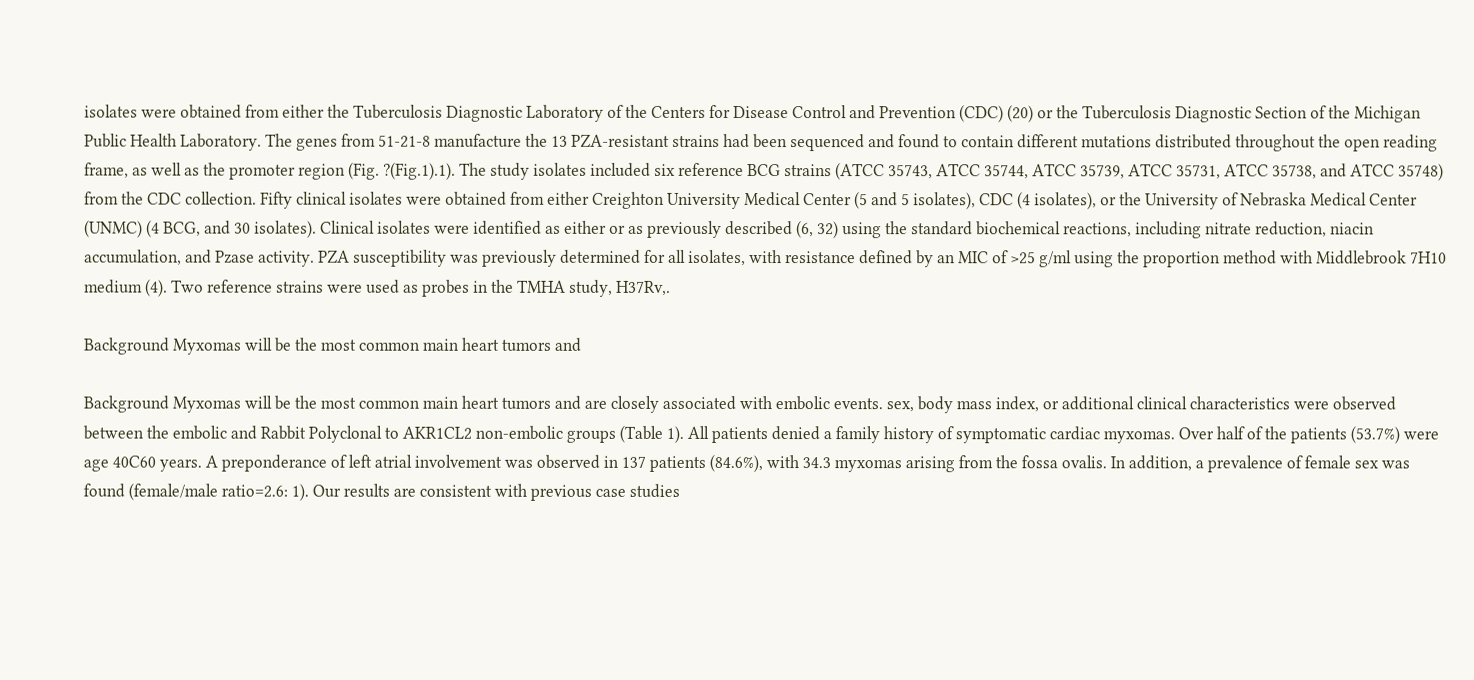isolates were obtained from either the Tuberculosis Diagnostic Laboratory of the Centers for Disease Control and Prevention (CDC) (20) or the Tuberculosis Diagnostic Section of the Michigan Public Health Laboratory. The genes from 51-21-8 manufacture the 13 PZA-resistant strains had been sequenced and found to contain different mutations distributed throughout the open reading frame, as well as the promoter region (Fig. ?(Fig.1).1). The study isolates included six reference BCG strains (ATCC 35743, ATCC 35744, ATCC 35739, ATCC 35731, ATCC 35738, and ATCC 35748) from the CDC collection. Fifty clinical isolates were obtained from either Creighton University Medical Center (5 and 5 isolates), CDC (4 isolates), or the University of Nebraska Medical Center (UNMC) (4 BCG, and 30 isolates). Clinical isolates were identified as either or as previously described (6, 32) using the standard biochemical reactions, including nitrate reduction, niacin accumulation, and Pzase activity. PZA susceptibility was previously determined for all isolates, with resistance defined by an MIC of >25 g/ml using the proportion method with Middlebrook 7H10 medium (4). Two reference strains were used as probes in the TMHA study, H37Rv,.

Background Myxomas will be the most common main heart tumors and

Background Myxomas will be the most common main heart tumors and are closely associated with embolic events. sex, body mass index, or additional clinical characteristics were observed between the embolic and Rabbit Polyclonal to AKR1CL2 non-embolic groups (Table 1). All patients denied a family history of symptomatic cardiac myxomas. Over half of the patients (53.7%) were age 40C60 years. A preponderance of left atrial involvement was observed in 137 patients (84.6%), with 34.3 myxomas arising from the fossa ovalis. In addition, a prevalence of female sex was found (female/male ratio=2.6: 1). Our results are consistent with previous case studies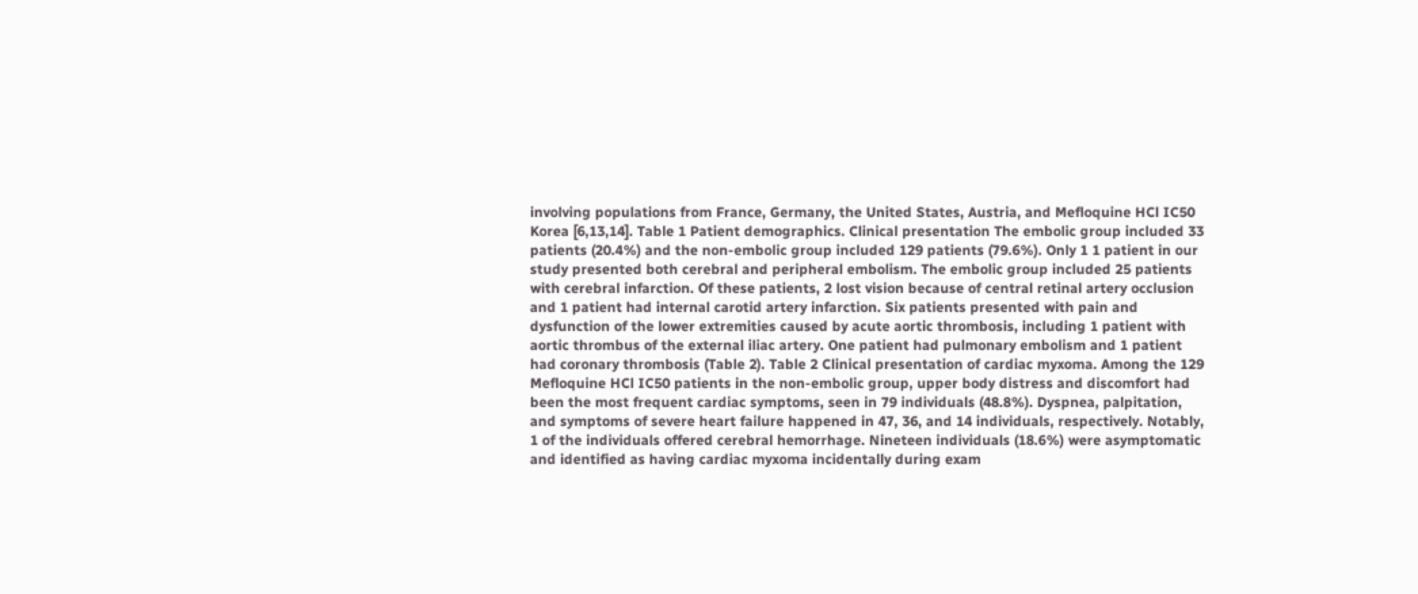involving populations from France, Germany, the United States, Austria, and Mefloquine HCl IC50 Korea [6,13,14]. Table 1 Patient demographics. Clinical presentation The embolic group included 33 patients (20.4%) and the non-embolic group included 129 patients (79.6%). Only 1 1 patient in our study presented both cerebral and peripheral embolism. The embolic group included 25 patients with cerebral infarction. Of these patients, 2 lost vision because of central retinal artery occlusion and 1 patient had internal carotid artery infarction. Six patients presented with pain and dysfunction of the lower extremities caused by acute aortic thrombosis, including 1 patient with aortic thrombus of the external iliac artery. One patient had pulmonary embolism and 1 patient had coronary thrombosis (Table 2). Table 2 Clinical presentation of cardiac myxoma. Among the 129 Mefloquine HCl IC50 patients in the non-embolic group, upper body distress and discomfort had been the most frequent cardiac symptoms, seen in 79 individuals (48.8%). Dyspnea, palpitation, and symptoms of severe heart failure happened in 47, 36, and 14 individuals, respectively. Notably, 1 of the individuals offered cerebral hemorrhage. Nineteen individuals (18.6%) were asymptomatic and identified as having cardiac myxoma incidentally during exam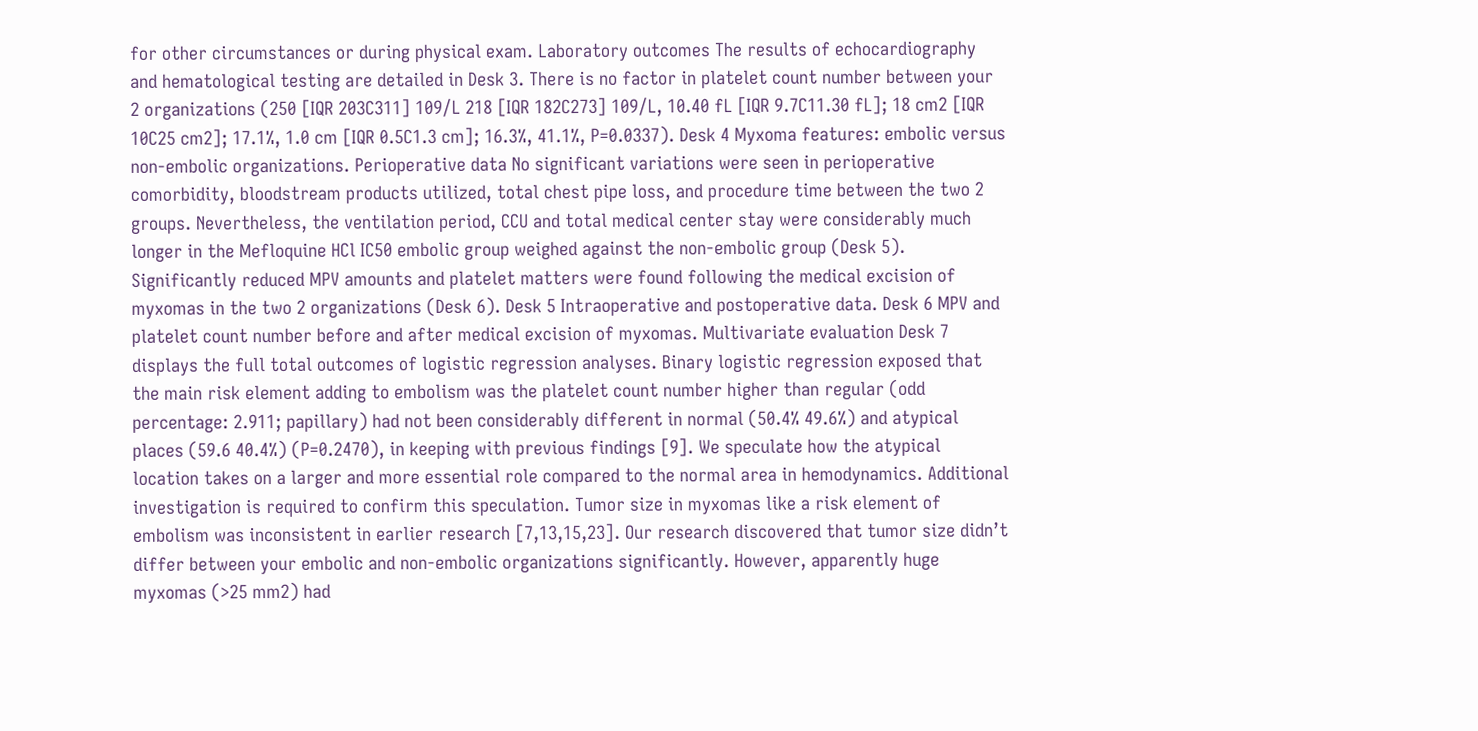for other circumstances or during physical exam. Laboratory outcomes The results of echocardiography and hematological testing are detailed in Desk 3. There is no factor in platelet count number between your 2 organizations (250 [IQR 203C311] 109/L 218 [IQR 182C273] 109/L, 10.40 fL [IQR 9.7C11.30 fL]; 18 cm2 [IQR 10C25 cm2]; 17.1%, 1.0 cm [IQR 0.5C1.3 cm]; 16.3%, 41.1%, P=0.0337). Desk 4 Myxoma features: embolic versus non-embolic organizations. Perioperative data No significant variations were seen in perioperative comorbidity, bloodstream products utilized, total chest pipe loss, and procedure time between the two 2 groups. Nevertheless, the ventilation period, CCU and total medical center stay were considerably much longer in the Mefloquine HCl IC50 embolic group weighed against the non-embolic group (Desk 5). Significantly reduced MPV amounts and platelet matters were found following the medical excision of myxomas in the two 2 organizations (Desk 6). Desk 5 Intraoperative and postoperative data. Desk 6 MPV and platelet count number before and after medical excision of myxomas. Multivariate evaluation Desk 7 displays the full total outcomes of logistic regression analyses. Binary logistic regression exposed that the main risk element adding to embolism was the platelet count number higher than regular (odd percentage: 2.911; papillary) had not been considerably different in normal (50.4% 49.6%) and atypical places (59.6 40.4%) (P=0.2470), in keeping with previous findings [9]. We speculate how the atypical location takes on a larger and more essential role compared to the normal area in hemodynamics. Additional investigation is required to confirm this speculation. Tumor size in myxomas like a risk element of embolism was inconsistent in earlier research [7,13,15,23]. Our research discovered that tumor size didn’t differ between your embolic and non-embolic organizations significantly. However, apparently huge myxomas (>25 mm2) had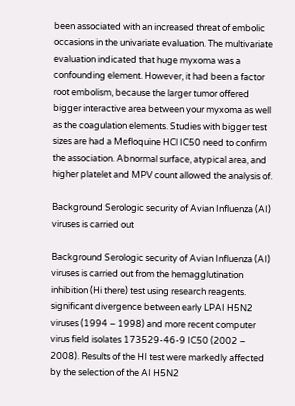been associated with an increased threat of embolic occasions in the univariate evaluation. The multivariate evaluation indicated that huge myxoma was a confounding element. However, it had been a factor root embolism, because the larger tumor offered bigger interactive area between your myxoma as well as the coagulation elements. Studies with bigger test sizes are had a Mefloquine HCl IC50 need to confirm the association. Abnormal surface, atypical area, and higher platelet and MPV count allowed the analysis of.

Background Serologic security of Avian Influenza (AI) viruses is carried out

Background Serologic security of Avian Influenza (AI) viruses is carried out from the hemagglutination inhibition (Hi there) test using research reagents. significant divergence between early LPAI H5N2 viruses (1994 – 1998) and more recent computer virus field isolates 173529-46-9 IC50 (2002 – 2008). Results of the HI test were markedly affected by the selection of the AI H5N2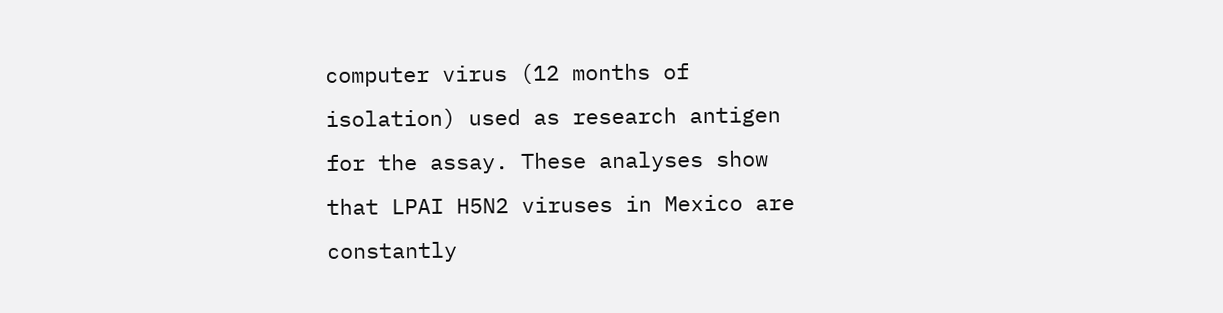computer virus (12 months of isolation) used as research antigen for the assay. These analyses show that LPAI H5N2 viruses in Mexico are constantly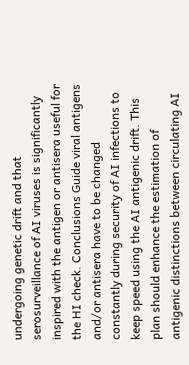undergoing genetic drift and that serosurveillance of AI viruses is significantly inspired with the antigen or antisera useful for the HI check. Conclusions Guide viral antigens and/or antisera have to be changed constantly during security of AI infections to keep speed using the AI antigenic drift. This plan should enhance the estimation of antigenic distinctions between circulating AI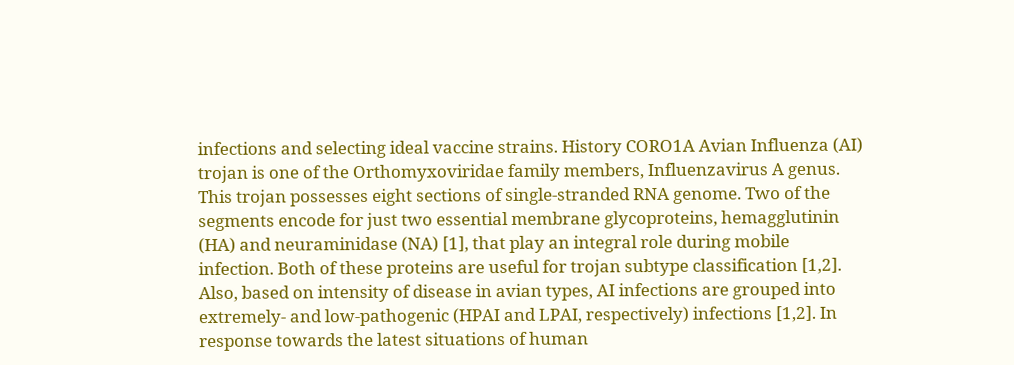infections and selecting ideal vaccine strains. History CORO1A Avian Influenza (AI) trojan is one of the Orthomyxoviridae family members, Influenzavirus A genus. This trojan possesses eight sections of single-stranded RNA genome. Two of the segments encode for just two essential membrane glycoproteins, hemagglutinin (HA) and neuraminidase (NA) [1], that play an integral role during mobile infection. Both of these proteins are useful for trojan subtype classification [1,2]. Also, based on intensity of disease in avian types, AI infections are grouped into extremely- and low-pathogenic (HPAI and LPAI, respectively) infections [1,2]. In response towards the latest situations of human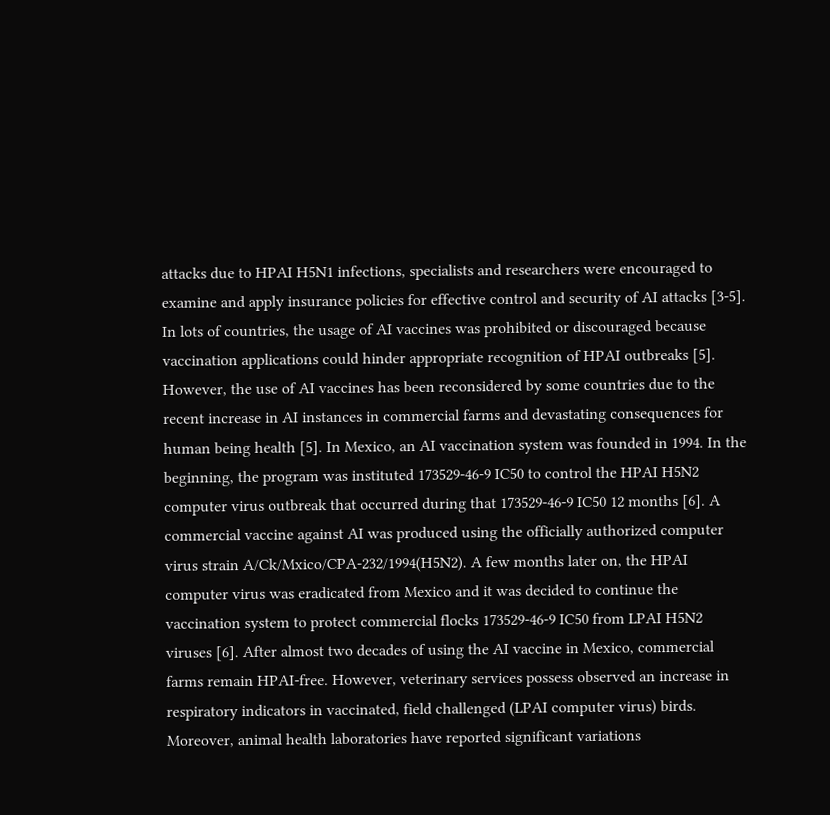attacks due to HPAI H5N1 infections, specialists and researchers were encouraged to examine and apply insurance policies for effective control and security of AI attacks [3-5]. In lots of countries, the usage of AI vaccines was prohibited or discouraged because vaccination applications could hinder appropriate recognition of HPAI outbreaks [5]. However, the use of AI vaccines has been reconsidered by some countries due to the recent increase in AI instances in commercial farms and devastating consequences for human being health [5]. In Mexico, an AI vaccination system was founded in 1994. In the beginning, the program was instituted 173529-46-9 IC50 to control the HPAI H5N2 computer virus outbreak that occurred during that 173529-46-9 IC50 12 months [6]. A commercial vaccine against AI was produced using the officially authorized computer virus strain A/Ck/Mxico/CPA-232/1994(H5N2). A few months later on, the HPAI computer virus was eradicated from Mexico and it was decided to continue the vaccination system to protect commercial flocks 173529-46-9 IC50 from LPAI H5N2 viruses [6]. After almost two decades of using the AI vaccine in Mexico, commercial farms remain HPAI-free. However, veterinary services possess observed an increase in respiratory indicators in vaccinated, field challenged (LPAI computer virus) birds. Moreover, animal health laboratories have reported significant variations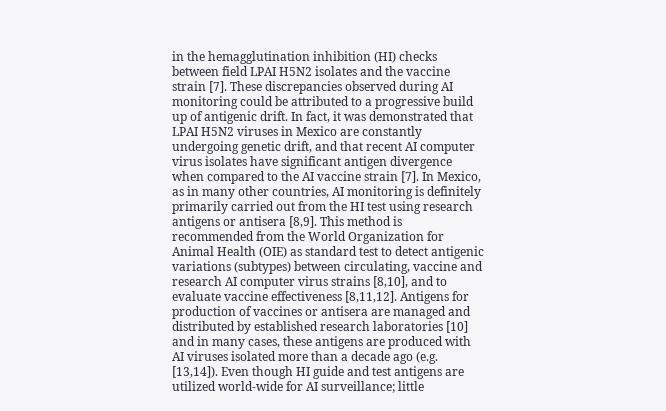in the hemagglutination inhibition (HI) checks between field LPAI H5N2 isolates and the vaccine strain [7]. These discrepancies observed during AI monitoring could be attributed to a progressive build up of antigenic drift. In fact, it was demonstrated that LPAI H5N2 viruses in Mexico are constantly undergoing genetic drift, and that recent AI computer virus isolates have significant antigen divergence when compared to the AI vaccine strain [7]. In Mexico, as in many other countries, AI monitoring is definitely primarily carried out from the HI test using research antigens or antisera [8,9]. This method is recommended from the World Organization for Animal Health (OIE) as standard test to detect antigenic variations (subtypes) between circulating, vaccine and research AI computer virus strains [8,10], and to evaluate vaccine effectiveness [8,11,12]. Antigens for production of vaccines or antisera are managed and distributed by established research laboratories [10] and in many cases, these antigens are produced with AI viruses isolated more than a decade ago (e.g. [13,14]). Even though HI guide and test antigens are utilized world-wide for AI surveillance; little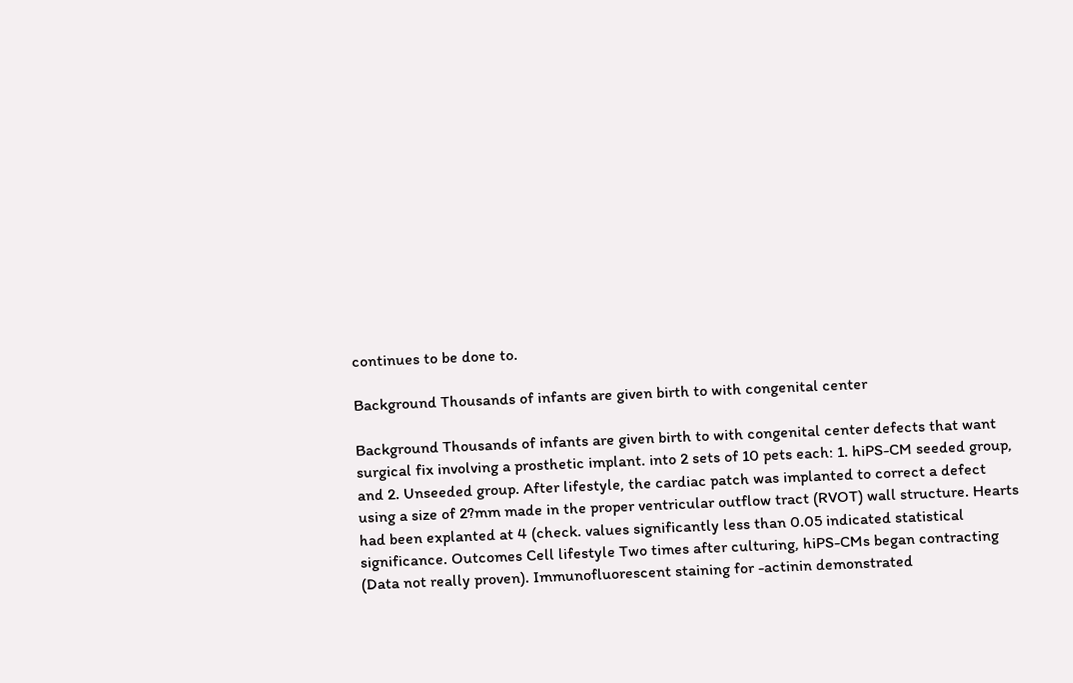continues to be done to.

Background Thousands of infants are given birth to with congenital center

Background Thousands of infants are given birth to with congenital center defects that want surgical fix involving a prosthetic implant. into 2 sets of 10 pets each: 1. hiPS-CM seeded group, and 2. Unseeded group. After lifestyle, the cardiac patch was implanted to correct a defect using a size of 2?mm made in the proper ventricular outflow tract (RVOT) wall structure. Hearts had been explanted at 4 (check. values significantly less than 0.05 indicated statistical significance. Outcomes Cell lifestyle Two times after culturing, hiPS-CMs began contracting (Data not really proven). Immunofluorescent staining for -actinin demonstrated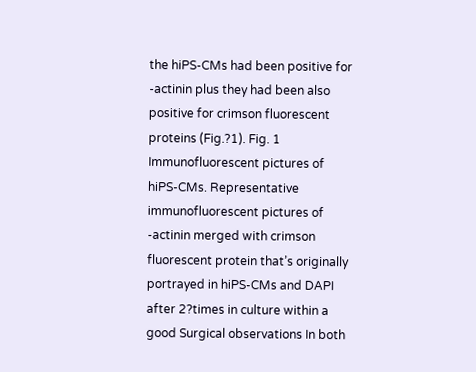the hiPS-CMs had been positive for -actinin plus they had been also positive for crimson fluorescent proteins (Fig.?1). Fig. 1 Immunofluorescent pictures of hiPS-CMs. Representative immunofluorescent pictures of -actinin merged with crimson fluorescent protein that’s originally portrayed in hiPS-CMs and DAPI after 2?times in culture within a good Surgical observations In both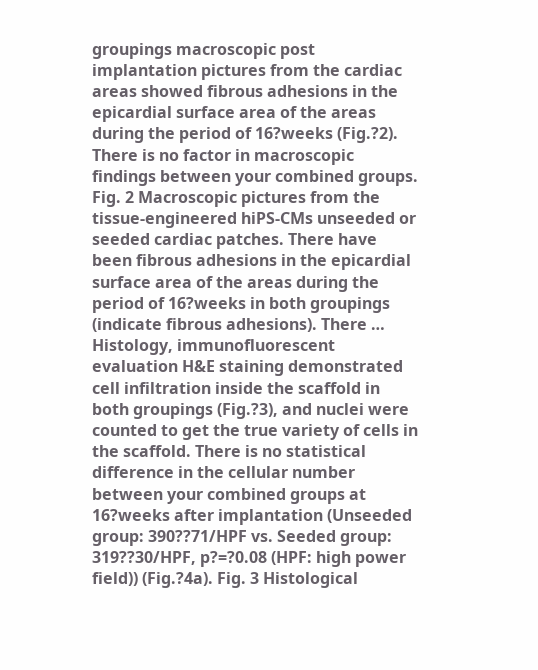groupings macroscopic post implantation pictures from the cardiac areas showed fibrous adhesions in the epicardial surface area of the areas during the period of 16?weeks (Fig.?2). There is no factor in macroscopic findings between your combined groups. Fig. 2 Macroscopic pictures from the tissue-engineered hiPS-CMs unseeded or seeded cardiac patches. There have been fibrous adhesions in the epicardial surface area of the areas during the period of 16?weeks in both groupings (indicate fibrous adhesions). There … Histology, immunofluorescent evaluation H&E staining demonstrated cell infiltration inside the scaffold in both groupings (Fig.?3), and nuclei were counted to get the true variety of cells in the scaffold. There is no statistical difference in the cellular number between your combined groups at 16?weeks after implantation (Unseeded group: 390??71/HPF vs. Seeded group: 319??30/HPF, p?=?0.08 (HPF: high power field)) (Fig.?4a). Fig. 3 Histological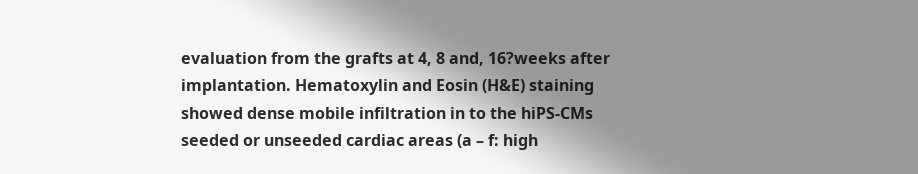evaluation from the grafts at 4, 8 and, 16?weeks after implantation. Hematoxylin and Eosin (H&E) staining showed dense mobile infiltration in to the hiPS-CMs seeded or unseeded cardiac areas (a – f: high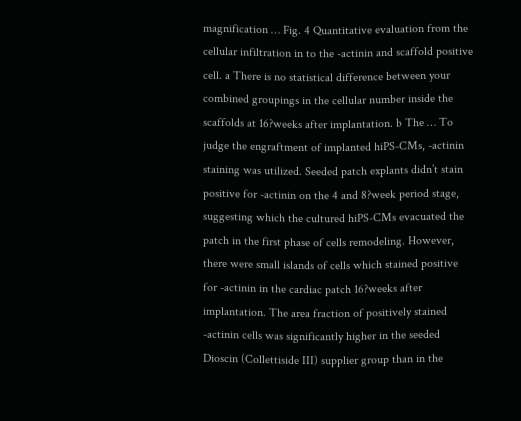magnification … Fig. 4 Quantitative evaluation from the cellular infiltration in to the -actinin and scaffold positive cell. a There is no statistical difference between your combined groupings in the cellular number inside the scaffolds at 16?weeks after implantation. b The … To judge the engraftment of implanted hiPS-CMs, -actinin staining was utilized. Seeded patch explants didn’t stain positive for -actinin on the 4 and 8?week period stage, suggesting which the cultured hiPS-CMs evacuated the patch in the first phase of cells remodeling. However, there were small islands of cells which stained positive for -actinin in the cardiac patch 16?weeks after implantation. The area fraction of positively stained -actinin cells was significantly higher in the seeded Dioscin (Collettiside III) supplier group than in the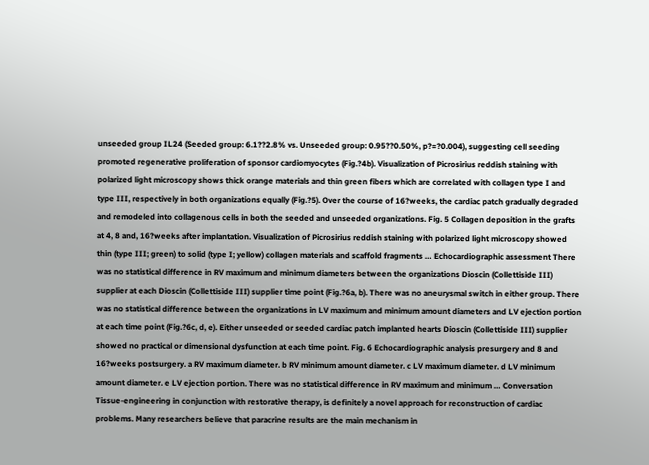unseeded group IL24 (Seeded group: 6.1??2.8% vs. Unseeded group: 0.95??0.50%, p?=?0.004), suggesting cell seeding promoted regenerative proliferation of sponsor cardiomyocytes (Fig.?4b). Visualization of Picrosirius reddish staining with polarized light microscopy shows thick orange materials and thin green fibers which are correlated with collagen type I and type III, respectively in both organizations equally (Fig.?5). Over the course of 16?weeks, the cardiac patch gradually degraded and remodeled into collagenous cells in both the seeded and unseeded organizations. Fig. 5 Collagen deposition in the grafts at 4, 8 and, 16?weeks after implantation. Visualization of Picrosirius reddish staining with polarized light microscopy showed thin (type III; green) to solid (type I; yellow) collagen materials and scaffold fragments … Echocardiographic assessment There was no statistical difference in RV maximum and minimum diameters between the organizations Dioscin (Collettiside III) supplier at each Dioscin (Collettiside III) supplier time point (Fig.?6a, b). There was no aneurysmal switch in either group. There was no statistical difference between the organizations in LV maximum and minimum amount diameters and LV ejection portion at each time point (Fig.?6c, d, e). Either unseeded or seeded cardiac patch implanted hearts Dioscin (Collettiside III) supplier showed no practical or dimensional dysfunction at each time point. Fig. 6 Echocardiographic analysis presurgery and 8 and 16?weeks postsurgery. a RV maximum diameter. b RV minimum amount diameter. c LV maximum diameter. d LV minimum amount diameter. e LV ejection portion. There was no statistical difference in RV maximum and minimum … Conversation Tissue-engineering in conjunction with restorative therapy, is definitely a novel approach for reconstruction of cardiac problems. Many researchers believe that paracrine results are the main mechanism in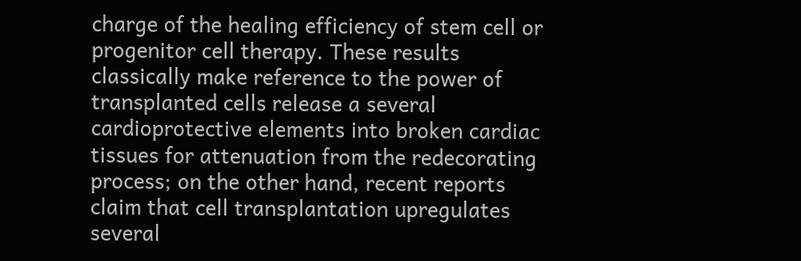charge of the healing efficiency of stem cell or progenitor cell therapy. These results classically make reference to the power of transplanted cells release a several cardioprotective elements into broken cardiac tissues for attenuation from the redecorating process; on the other hand, recent reports claim that cell transplantation upregulates several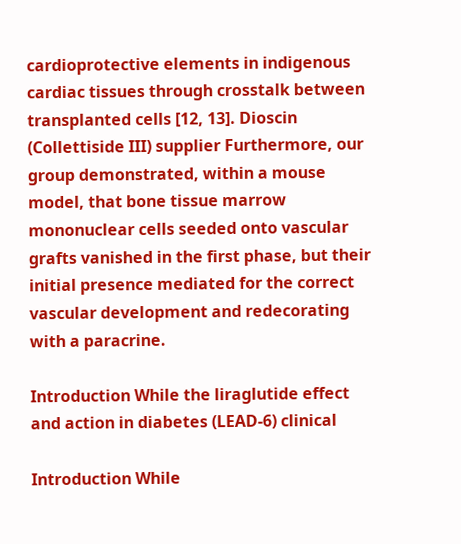cardioprotective elements in indigenous cardiac tissues through crosstalk between transplanted cells [12, 13]. Dioscin (Collettiside III) supplier Furthermore, our group demonstrated, within a mouse model, that bone tissue marrow mononuclear cells seeded onto vascular grafts vanished in the first phase, but their initial presence mediated for the correct vascular development and redecorating with a paracrine.

Introduction While the liraglutide effect and action in diabetes (LEAD-6) clinical

Introduction While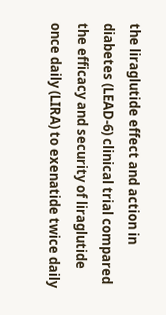the liraglutide effect and action in diabetes (LEAD-6) clinical trial compared the efficacy and security of liraglutide once daily (LIRA) to exenatide twice daily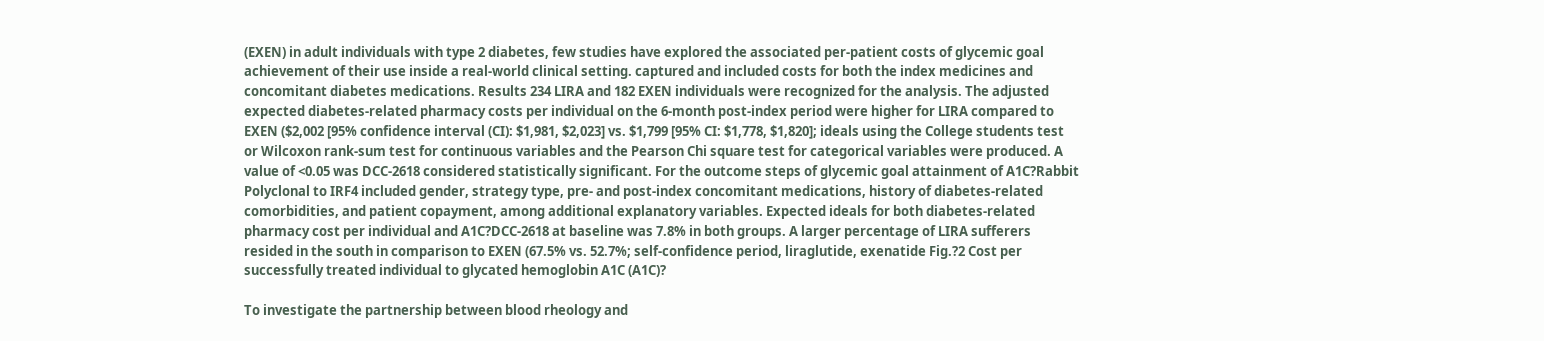(EXEN) in adult individuals with type 2 diabetes, few studies have explored the associated per-patient costs of glycemic goal achievement of their use inside a real-world clinical setting. captured and included costs for both the index medicines and concomitant diabetes medications. Results 234 LIRA and 182 EXEN individuals were recognized for the analysis. The adjusted expected diabetes-related pharmacy costs per individual on the 6-month post-index period were higher for LIRA compared to EXEN ($2,002 [95% confidence interval (CI): $1,981, $2,023] vs. $1,799 [95% CI: $1,778, $1,820]; ideals using the College students test or Wilcoxon rank-sum test for continuous variables and the Pearson Chi square test for categorical variables were produced. A value of <0.05 was DCC-2618 considered statistically significant. For the outcome steps of glycemic goal attainment of A1C?Rabbit Polyclonal to IRF4 included gender, strategy type, pre- and post-index concomitant medications, history of diabetes-related comorbidities, and patient copayment, among additional explanatory variables. Expected ideals for both diabetes-related pharmacy cost per individual and A1C?DCC-2618 at baseline was 7.8% in both groups. A larger percentage of LIRA sufferers resided in the south in comparison to EXEN (67.5% vs. 52.7%; self-confidence period, liraglutide, exenatide Fig.?2 Cost per successfully treated individual to glycated hemoglobin A1C (A1C)?

To investigate the partnership between blood rheology and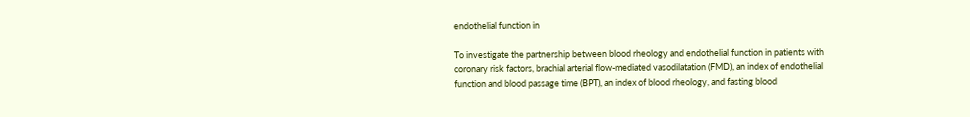endothelial function in

To investigate the partnership between blood rheology and endothelial function in patients with coronary risk factors, brachial arterial flow-mediated vasodilatation (FMD), an index of endothelial function and blood passage time (BPT), an index of blood rheology, and fasting blood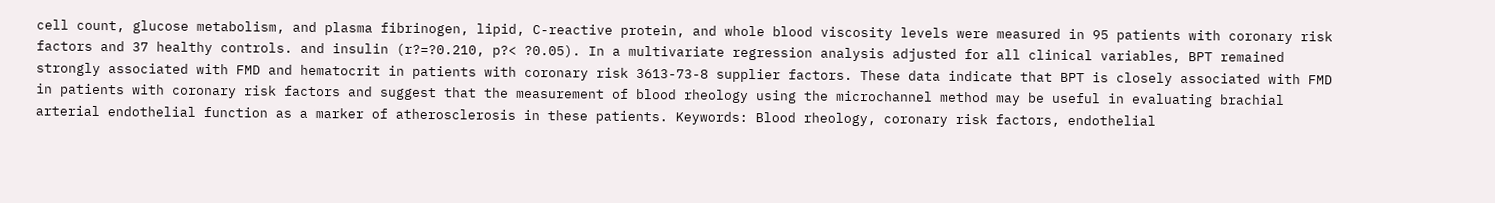cell count, glucose metabolism, and plasma fibrinogen, lipid, C-reactive protein, and whole blood viscosity levels were measured in 95 patients with coronary risk factors and 37 healthy controls. and insulin (r?=?0.210, p?< ?0.05). In a multivariate regression analysis adjusted for all clinical variables, BPT remained strongly associated with FMD and hematocrit in patients with coronary risk 3613-73-8 supplier factors. These data indicate that BPT is closely associated with FMD in patients with coronary risk factors and suggest that the measurement of blood rheology using the microchannel method may be useful in evaluating brachial arterial endothelial function as a marker of atherosclerosis in these patients. Keywords: Blood rheology, coronary risk factors, endothelial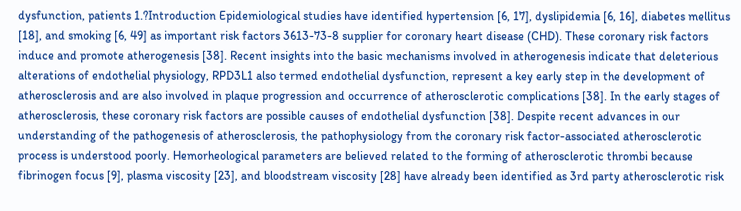dysfunction, patients 1.?Introduction Epidemiological studies have identified hypertension [6, 17], dyslipidemia [6, 16], diabetes mellitus [18], and smoking [6, 49] as important risk factors 3613-73-8 supplier for coronary heart disease (CHD). These coronary risk factors induce and promote atherogenesis [38]. Recent insights into the basic mechanisms involved in atherogenesis indicate that deleterious alterations of endothelial physiology, RPD3L1 also termed endothelial dysfunction, represent a key early step in the development of atherosclerosis and are also involved in plaque progression and occurrence of atherosclerotic complications [38]. In the early stages of atherosclerosis, these coronary risk factors are possible causes of endothelial dysfunction [38]. Despite recent advances in our understanding of the pathogenesis of atherosclerosis, the pathophysiology from the coronary risk factor-associated atherosclerotic process is understood poorly. Hemorheological parameters are believed related to the forming of atherosclerotic thrombi because fibrinogen focus [9], plasma viscosity [23], and bloodstream viscosity [28] have already been identified as 3rd party atherosclerotic risk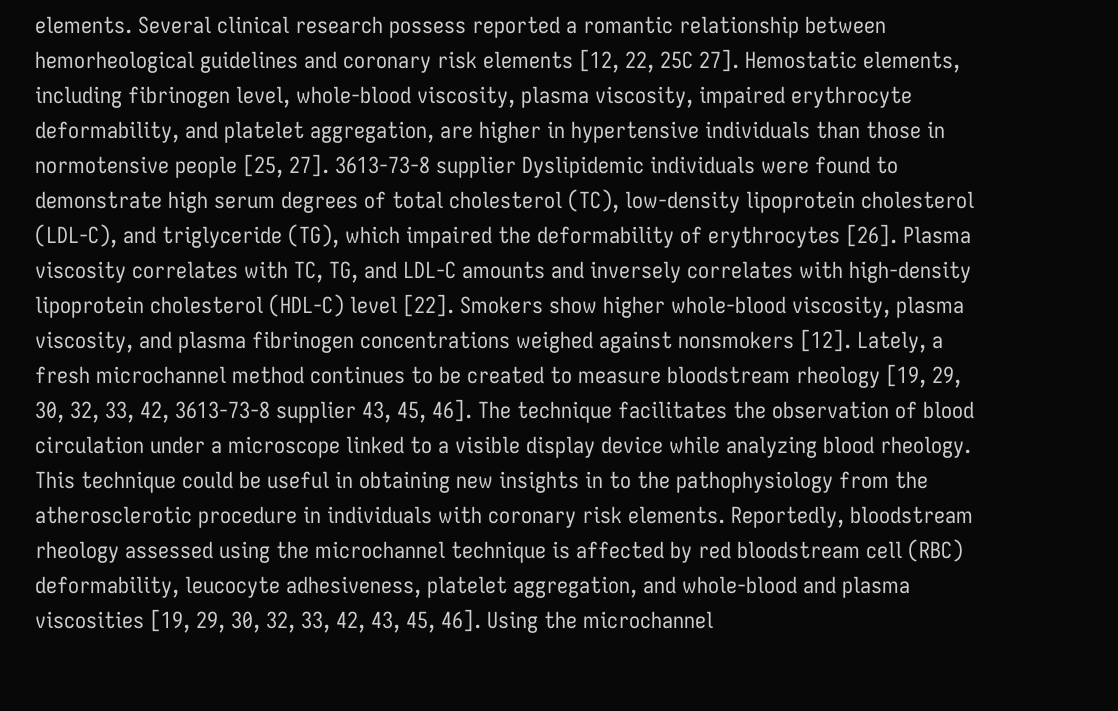elements. Several clinical research possess reported a romantic relationship between hemorheological guidelines and coronary risk elements [12, 22, 25C 27]. Hemostatic elements, including fibrinogen level, whole-blood viscosity, plasma viscosity, impaired erythrocyte deformability, and platelet aggregation, are higher in hypertensive individuals than those in normotensive people [25, 27]. 3613-73-8 supplier Dyslipidemic individuals were found to demonstrate high serum degrees of total cholesterol (TC), low-density lipoprotein cholesterol (LDL-C), and triglyceride (TG), which impaired the deformability of erythrocytes [26]. Plasma viscosity correlates with TC, TG, and LDL-C amounts and inversely correlates with high-density lipoprotein cholesterol (HDL-C) level [22]. Smokers show higher whole-blood viscosity, plasma viscosity, and plasma fibrinogen concentrations weighed against nonsmokers [12]. Lately, a fresh microchannel method continues to be created to measure bloodstream rheology [19, 29, 30, 32, 33, 42, 3613-73-8 supplier 43, 45, 46]. The technique facilitates the observation of blood circulation under a microscope linked to a visible display device while analyzing blood rheology. This technique could be useful in obtaining new insights in to the pathophysiology from the atherosclerotic procedure in individuals with coronary risk elements. Reportedly, bloodstream rheology assessed using the microchannel technique is affected by red bloodstream cell (RBC) deformability, leucocyte adhesiveness, platelet aggregation, and whole-blood and plasma viscosities [19, 29, 30, 32, 33, 42, 43, 45, 46]. Using the microchannel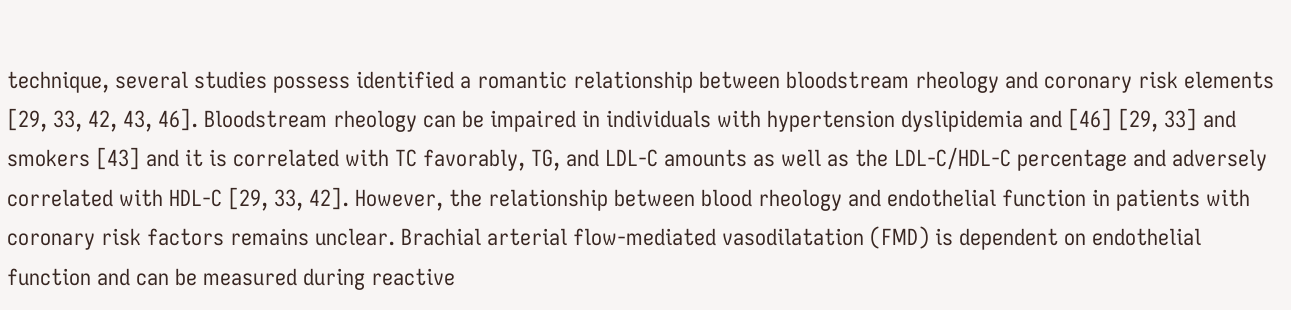technique, several studies possess identified a romantic relationship between bloodstream rheology and coronary risk elements [29, 33, 42, 43, 46]. Bloodstream rheology can be impaired in individuals with hypertension dyslipidemia and [46] [29, 33] and smokers [43] and it is correlated with TC favorably, TG, and LDL-C amounts as well as the LDL-C/HDL-C percentage and adversely correlated with HDL-C [29, 33, 42]. However, the relationship between blood rheology and endothelial function in patients with coronary risk factors remains unclear. Brachial arterial flow-mediated vasodilatation (FMD) is dependent on endothelial function and can be measured during reactive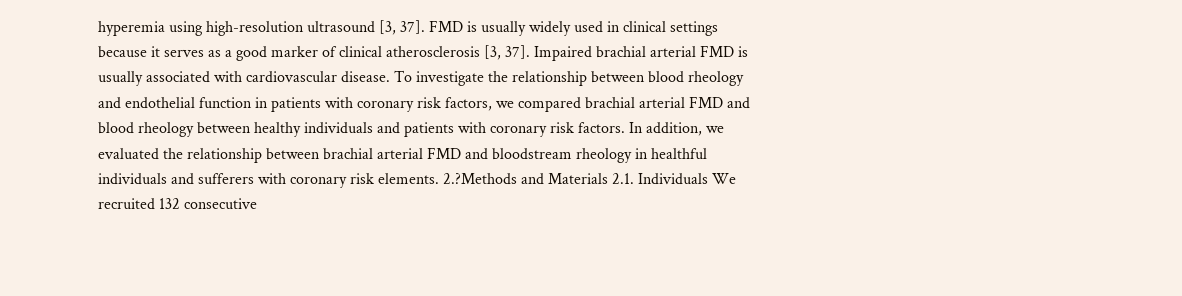hyperemia using high-resolution ultrasound [3, 37]. FMD is usually widely used in clinical settings because it serves as a good marker of clinical atherosclerosis [3, 37]. Impaired brachial arterial FMD is usually associated with cardiovascular disease. To investigate the relationship between blood rheology and endothelial function in patients with coronary risk factors, we compared brachial arterial FMD and blood rheology between healthy individuals and patients with coronary risk factors. In addition, we evaluated the relationship between brachial arterial FMD and bloodstream rheology in healthful individuals and sufferers with coronary risk elements. 2.?Methods and Materials 2.1. Individuals We recruited 132 consecutive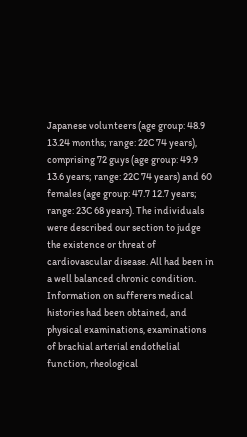Japanese volunteers (age group: 48.9 13.24 months; range: 22C 74 years), comprising 72 guys (age group: 49.9 13.6 years; range: 22C 74 years) and 60 females (age group: 47.7 12.7 years; range: 23C 68 years). The individuals were described our section to judge the existence or threat of cardiovascular disease. All had been in a well balanced chronic condition. Information on sufferers medical histories had been obtained, and physical examinations, examinations of brachial arterial endothelial function, rheological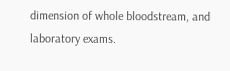dimension of whole bloodstream, and laboratory exams.